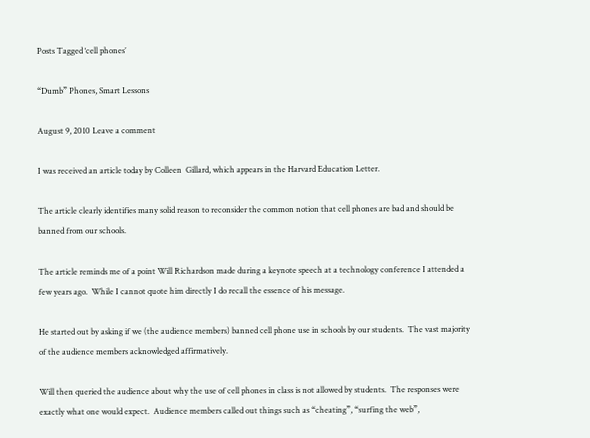Posts Tagged ‘cell phones’

“Dumb” Phones, Smart Lessons

August 9, 2010 Leave a comment

I was received an article today by Colleen  Gillard, which appears in the Harvard Education Letter.

The article clearly identifies many solid reason to reconsider the common notion that cell phones are bad and should be banned from our schools.

The article reminds me of a point Will Richardson made during a keynote speech at a technology conference I attended a few years ago.  While I cannot quote him directly I do recall the essence of his message.

He started out by asking if we (the audience members) banned cell phone use in schools by our students.  The vast majority of the audience members acknowledged affirmatively.

Will then queried the audience about why the use of cell phones in class is not allowed by students.  The responses were exactly what one would expect.  Audience members called out things such as “cheating”, “surfing the web”,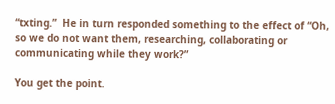“txting.”  He in turn responded something to the effect of “Oh, so we do not want them, researching, collaborating or communicating while they work?”

You get the point.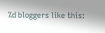%d bloggers like this: